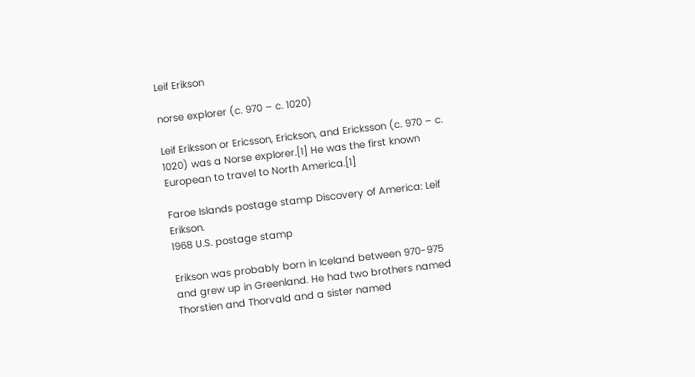Leif Erikson

norse explorer (c. 970 – c. 1020)

Leif Eriksson or Ericsson, Erickson, and Ericksson (c. 970 – c. 1020) was a Norse explorer.[1] He was the first known European to travel to North America.[1]

Faroe Islands postage stamp Discovery of America: Leif Erikson.
1968 U.S. postage stamp

Erikson was probably born in Iceland between 970-975 and grew up in Greenland. He had two brothers named Thorstien and Thorvald and a sister named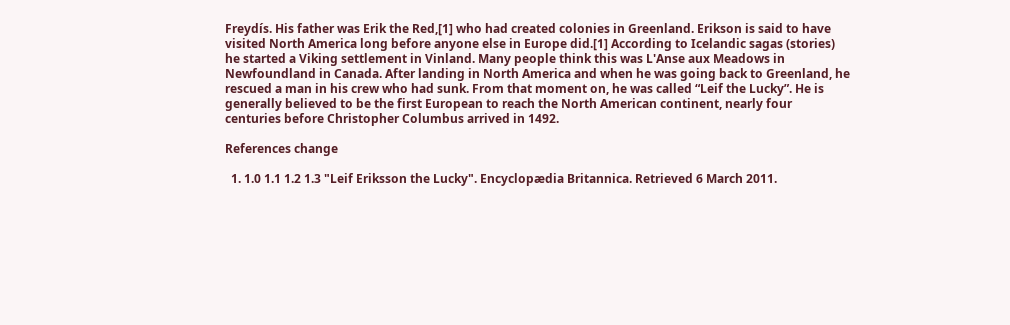Freydís. His father was Erik the Red,[1] who had created colonies in Greenland. Erikson is said to have visited North America long before anyone else in Europe did.[1] According to Icelandic sagas (stories) he started a Viking settlement in Vinland. Many people think this was L'Anse aux Meadows in Newfoundland in Canada. After landing in North America and when he was going back to Greenland, he rescued a man in his crew who had sunk. From that moment on, he was called “Leif the Lucky”. He is generally believed to be the first European to reach the North American continent, nearly four centuries before Christopher Columbus arrived in 1492.

References change

  1. 1.0 1.1 1.2 1.3 "Leif Eriksson the Lucky". Encyclopædia Britannica. Retrieved 6 March 2011.